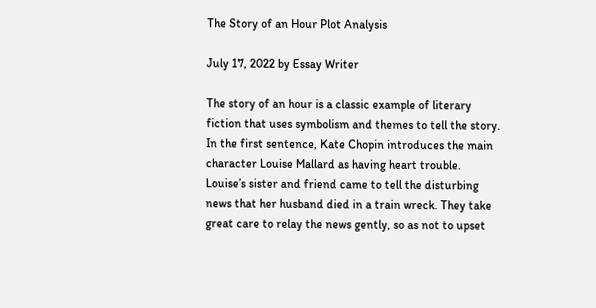The Story of an Hour Plot Analysis

July 17, 2022 by Essay Writer

The story of an hour is a classic example of literary fiction that uses symbolism and themes to tell the story. In the first sentence, Kate Chopin introduces the main character Louise Mallard as having heart trouble. Louise’s sister and friend came to tell the disturbing news that her husband died in a train wreck. They take great care to relay the news gently, so as not to upset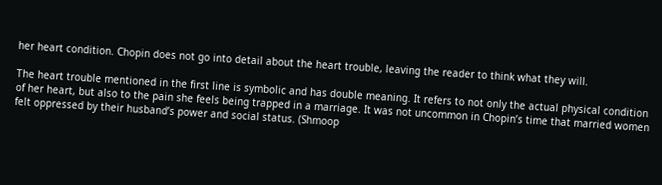her heart condition. Chopin does not go into detail about the heart trouble, leaving the reader to think what they will.

The heart trouble mentioned in the first line is symbolic and has double meaning. It refers to not only the actual physical condition of her heart, but also to the pain she feels being trapped in a marriage. It was not uncommon in Chopin’s time that married women felt oppressed by their husband’s power and social status. (Shmoop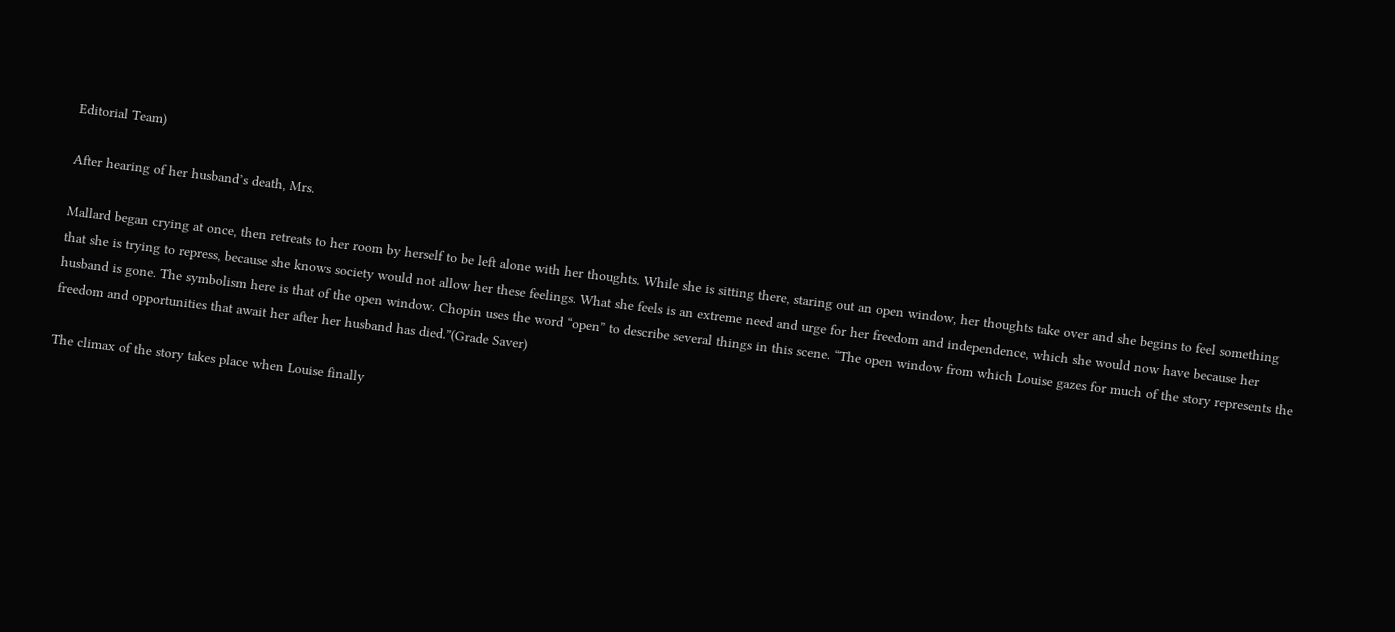Editorial Team)

After hearing of her husband’s death, Mrs.

Mallard began crying at once, then retreats to her room by herself to be left alone with her thoughts. While she is sitting there, staring out an open window, her thoughts take over and she begins to feel something that she is trying to repress, because she knows society would not allow her these feelings. What she feels is an extreme need and urge for her freedom and independence, which she would now have because her husband is gone. The symbolism here is that of the open window. Chopin uses the word “open” to describe several things in this scene. “The open window from which Louise gazes for much of the story represents the freedom and opportunities that await her after her husband has died.”(Grade Saver)

The climax of the story takes place when Louise finally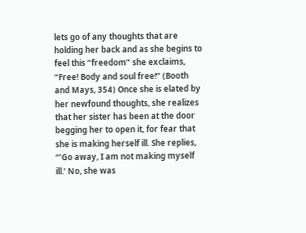lets go of any thoughts that are holding her back and as she begins to feel this “freedom” she exclaims, “Free! Body and soul free!” (Booth and Mays, 354) Once she is elated by her newfound thoughts, she realizes that her sister has been at the door begging her to open it, for fear that she is making herself ill. She replies, “’Go away, I am not making myself ill.’ No, she was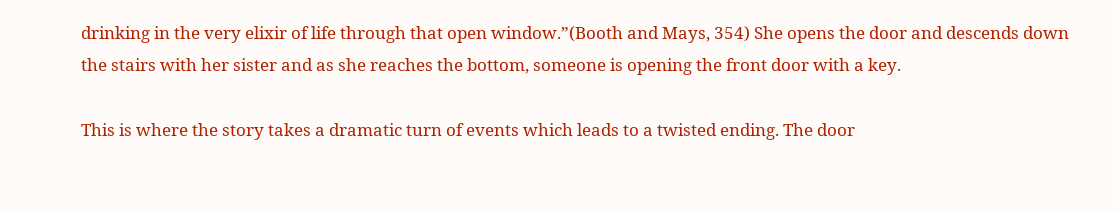drinking in the very elixir of life through that open window.”(Booth and Mays, 354) She opens the door and descends down the stairs with her sister and as she reaches the bottom, someone is opening the front door with a key.

This is where the story takes a dramatic turn of events which leads to a twisted ending. The door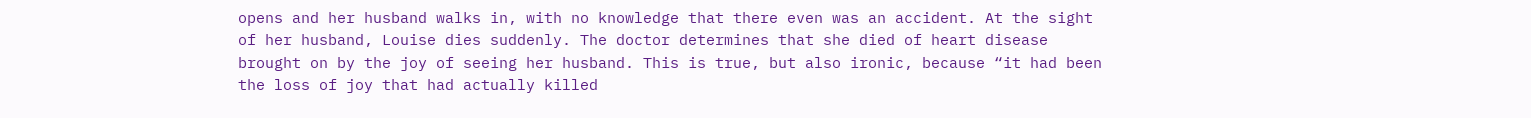opens and her husband walks in, with no knowledge that there even was an accident. At the sight of her husband, Louise dies suddenly. The doctor determines that she died of heart disease brought on by the joy of seeing her husband. This is true, but also ironic, because “it had been the loss of joy that had actually killed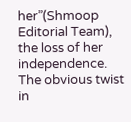her”(Shmoop Editorial Team), the loss of her independence. The obvious twist in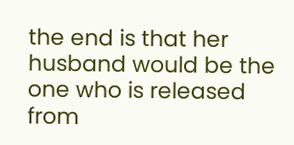the end is that her husband would be the one who is released from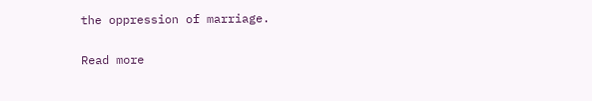the oppression of marriage.

Read more